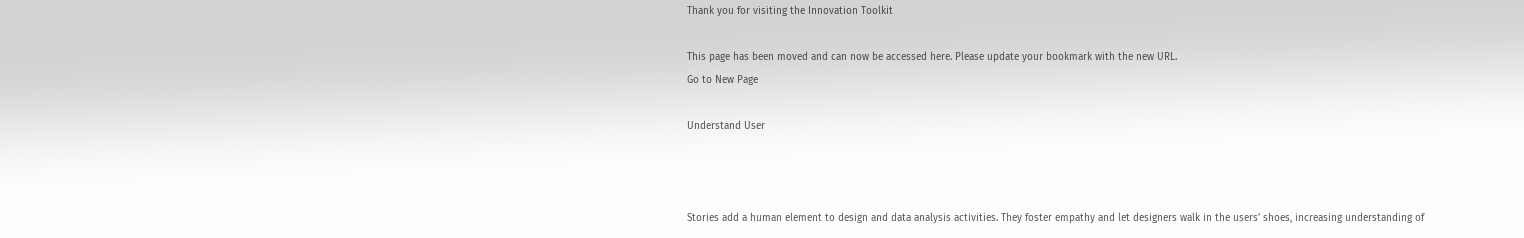Thank you for visiting the Innovation Toolkit

This page has been moved and can now be accessed here. Please update your bookmark with the new URL.
Go to New Page

Understand User



Stories add a human element to design and data analysis activities. They foster empathy and let designers walk in the users’ shoes, increasing understanding of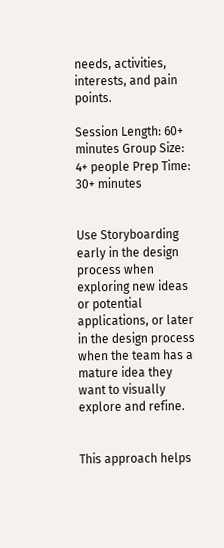needs, activities, interests, and pain points.

Session Length: 60+ minutes Group Size: 4+ people Prep Time: 30+ minutes


Use Storyboarding early in the design process when exploring new ideas or potential applications, or later in the design process when the team has a mature idea they want to visually explore and refine.


This approach helps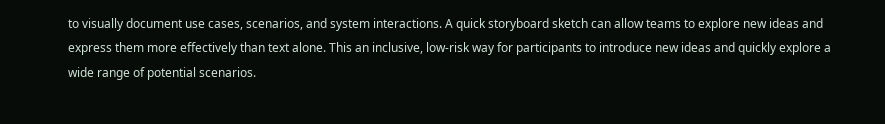to visually document use cases, scenarios, and system interactions. A quick storyboard sketch can allow teams to explore new ideas and express them more effectively than text alone. This an inclusive, low-risk way for participants to introduce new ideas and quickly explore a wide range of potential scenarios.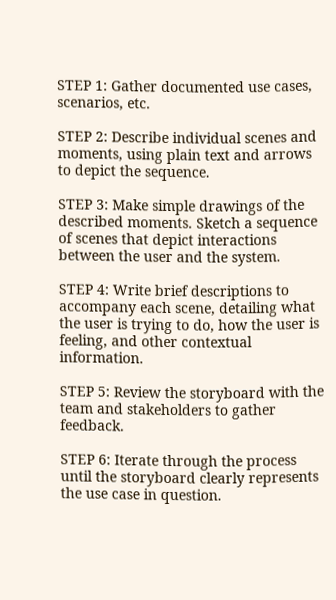STEP 1: Gather documented use cases, scenarios, etc.

STEP 2: Describe individual scenes and moments, using plain text and arrows to depict the sequence.

STEP 3: Make simple drawings of the described moments. Sketch a sequence of scenes that depict interactions between the user and the system.

STEP 4: Write brief descriptions to accompany each scene, detailing what the user is trying to do, how the user is feeling, and other contextual information.

STEP 5: Review the storyboard with the team and stakeholders to gather feedback.

STEP 6: Iterate through the process until the storyboard clearly represents the use case in question.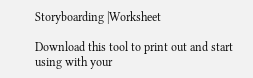Storyboarding |Worksheet

Download this tool to print out and start using with your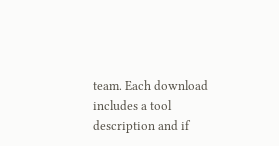team. Each download includes a tool description and if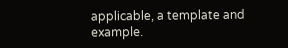applicable, a template and example.